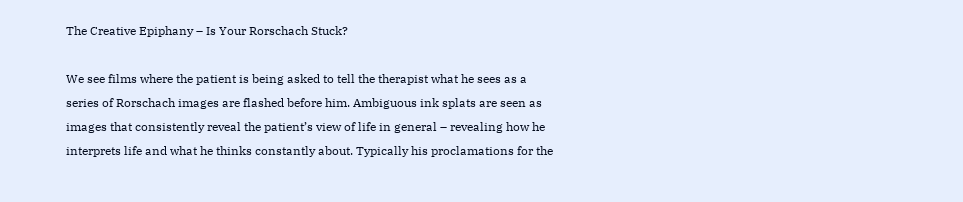The Creative Epiphany – Is Your Rorschach Stuck?

We see films where the patient is being asked to tell the therapist what he sees as a series of Rorschach images are flashed before him. Ambiguous ink splats are seen as images that consistently reveal the patient’s view of life in general – revealing how he interprets life and what he thinks constantly about. Typically his proclamations for the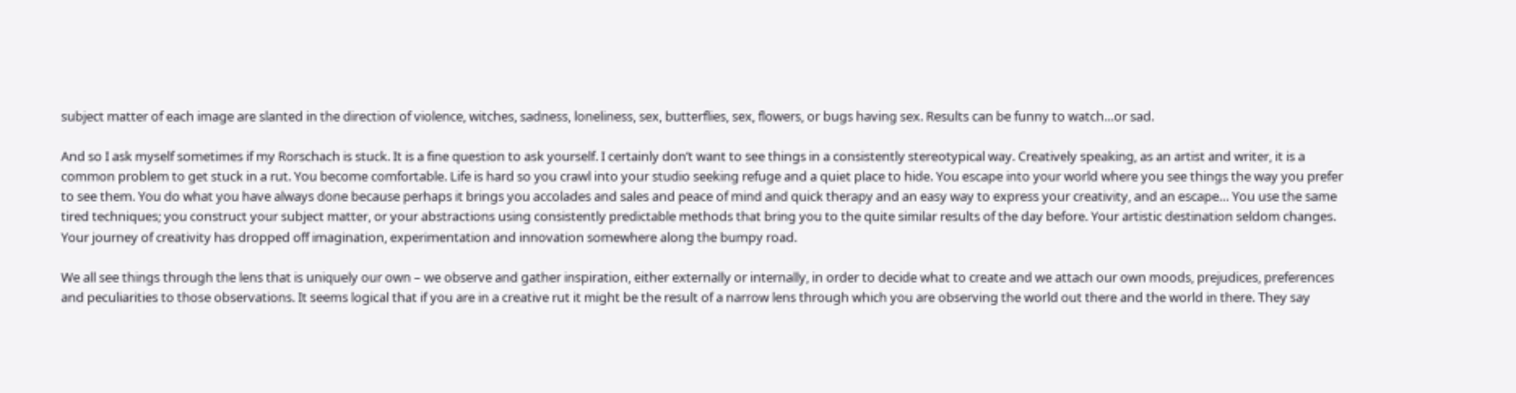subject matter of each image are slanted in the direction of violence, witches, sadness, loneliness, sex, butterflies, sex, flowers, or bugs having sex. Results can be funny to watch…or sad.

And so I ask myself sometimes if my Rorschach is stuck. It is a fine question to ask yourself. I certainly don’t want to see things in a consistently stereotypical way. Creatively speaking, as an artist and writer, it is a common problem to get stuck in a rut. You become comfortable. Life is hard so you crawl into your studio seeking refuge and a quiet place to hide. You escape into your world where you see things the way you prefer to see them. You do what you have always done because perhaps it brings you accolades and sales and peace of mind and quick therapy and an easy way to express your creativity, and an escape… You use the same tired techniques; you construct your subject matter, or your abstractions using consistently predictable methods that bring you to the quite similar results of the day before. Your artistic destination seldom changes. Your journey of creativity has dropped off imagination, experimentation and innovation somewhere along the bumpy road.

We all see things through the lens that is uniquely our own – we observe and gather inspiration, either externally or internally, in order to decide what to create and we attach our own moods, prejudices, preferences and peculiarities to those observations. It seems logical that if you are in a creative rut it might be the result of a narrow lens through which you are observing the world out there and the world in there. They say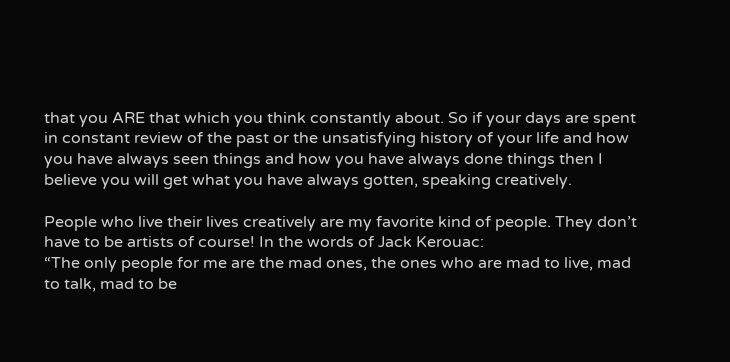that you ARE that which you think constantly about. So if your days are spent in constant review of the past or the unsatisfying history of your life and how you have always seen things and how you have always done things then I believe you will get what you have always gotten, speaking creatively.

People who live their lives creatively are my favorite kind of people. They don’t have to be artists of course! In the words of Jack Kerouac:
“The only people for me are the mad ones, the ones who are mad to live, mad to talk, mad to be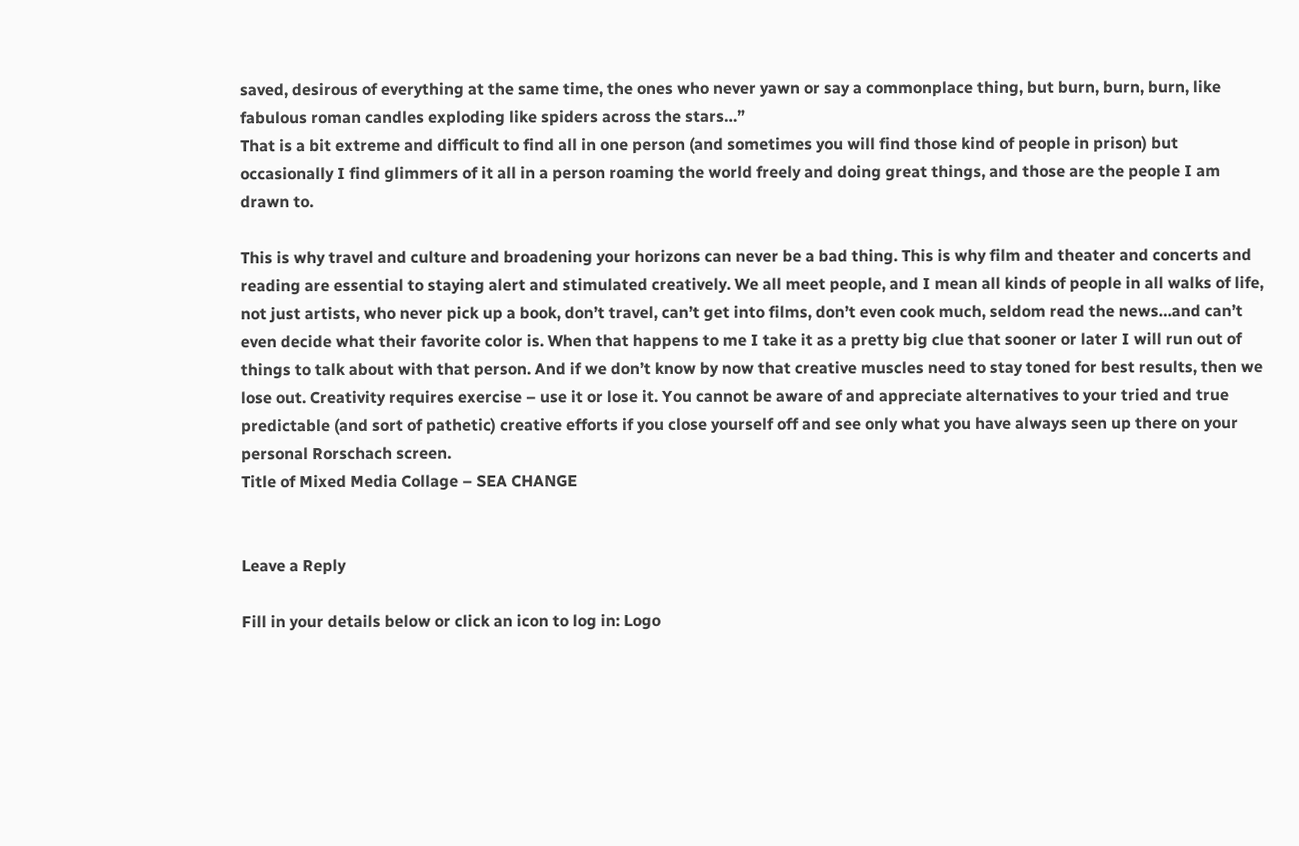saved, desirous of everything at the same time, the ones who never yawn or say a commonplace thing, but burn, burn, burn, like fabulous roman candles exploding like spiders across the stars…”
That is a bit extreme and difficult to find all in one person (and sometimes you will find those kind of people in prison) but occasionally I find glimmers of it all in a person roaming the world freely and doing great things, and those are the people I am drawn to.

This is why travel and culture and broadening your horizons can never be a bad thing. This is why film and theater and concerts and reading are essential to staying alert and stimulated creatively. We all meet people, and I mean all kinds of people in all walks of life, not just artists, who never pick up a book, don’t travel, can’t get into films, don’t even cook much, seldom read the news…and can’t even decide what their favorite color is. When that happens to me I take it as a pretty big clue that sooner or later I will run out of things to talk about with that person. And if we don’t know by now that creative muscles need to stay toned for best results, then we lose out. Creativity requires exercise – use it or lose it. You cannot be aware of and appreciate alternatives to your tried and true predictable (and sort of pathetic) creative efforts if you close yourself off and see only what you have always seen up there on your personal Rorschach screen.
Title of Mixed Media Collage – SEA CHANGE


Leave a Reply

Fill in your details below or click an icon to log in: Logo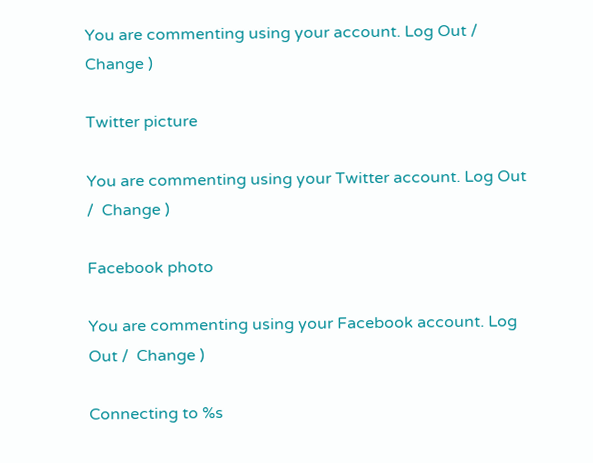You are commenting using your account. Log Out /  Change )

Twitter picture

You are commenting using your Twitter account. Log Out /  Change )

Facebook photo

You are commenting using your Facebook account. Log Out /  Change )

Connecting to %s